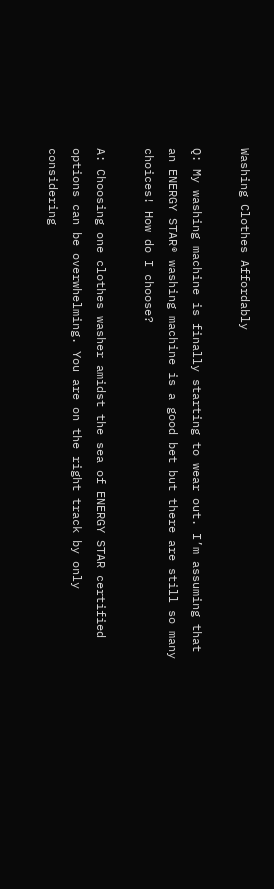Washing Clothes Affordably

Q: My washing machine is finally starting to wear out. I’m assuming that an ENERGY STAR® washing machine is a good bet but there are still so many choices! How do I choose?

A: Choosing one clothes washer amidst the sea of ENERGY STAR certified options can be overwhelming. You are on the right track by only considering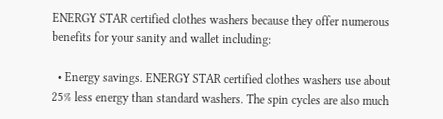ENERGY STAR certified clothes washers because they offer numerous benefits for your sanity and wallet including:

  • Energy savings. ENERGY STAR certified clothes washers use about 25% less energy than standard washers. The spin cycles are also much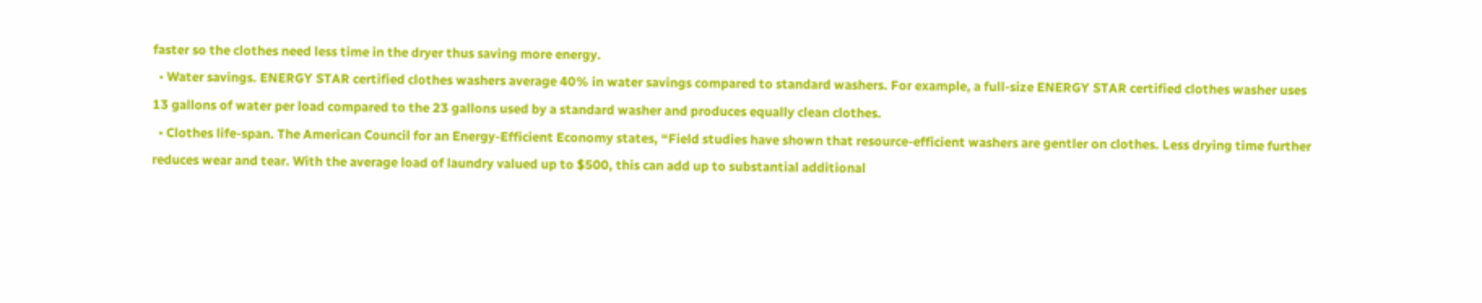faster so the clothes need less time in the dryer thus saving more energy.
  • Water savings. ENERGY STAR certified clothes washers average 40% in water savings compared to standard washers. For example, a full-size ENERGY STAR certified clothes washer uses 13 gallons of water per load compared to the 23 gallons used by a standard washer and produces equally clean clothes.
  • Clothes life-span. The American Council for an Energy-Efficient Economy states, “Field studies have shown that resource-efficient washers are gentler on clothes. Less drying time further reduces wear and tear. With the average load of laundry valued up to $500, this can add up to substantial additional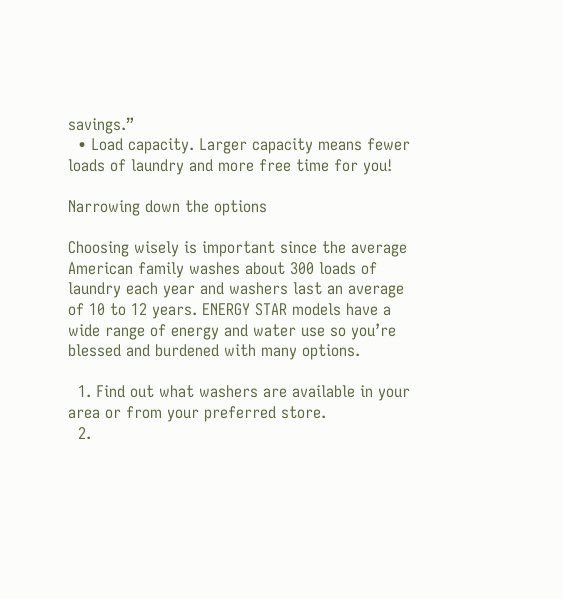savings.”
  • Load capacity. Larger capacity means fewer loads of laundry and more free time for you!

Narrowing down the options

Choosing wisely is important since the average American family washes about 300 loads of laundry each year and washers last an average of 10 to 12 years. ENERGY STAR models have a wide range of energy and water use so you’re blessed and burdened with many options.

  1. Find out what washers are available in your area or from your preferred store.
  2.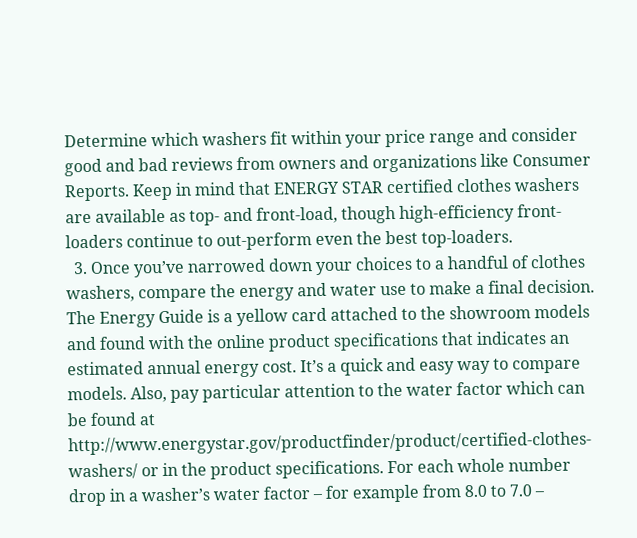Determine which washers fit within your price range and consider good and bad reviews from owners and organizations like Consumer Reports. Keep in mind that ENERGY STAR certified clothes washers are available as top- and front-load, though high-efficiency front-loaders continue to out-perform even the best top-loaders.
  3. Once you’ve narrowed down your choices to a handful of clothes washers, compare the energy and water use to make a final decision. The Energy Guide is a yellow card attached to the showroom models and found with the online product specifications that indicates an estimated annual energy cost. It’s a quick and easy way to compare models. Also, pay particular attention to the water factor which can be found at http://www.energystar.gov/productfinder/product/certified-clothes-washers/ or in the product specifications. For each whole number drop in a washer’s water factor – for example from 8.0 to 7.0 –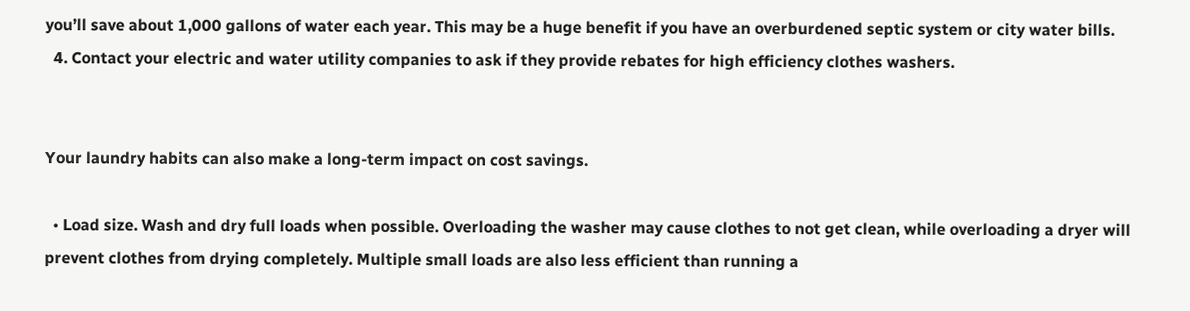you’ll save about 1,000 gallons of water each year. This may be a huge benefit if you have an overburdened septic system or city water bills.
  4. Contact your electric and water utility companies to ask if they provide rebates for high efficiency clothes washers.


Your laundry habits can also make a long-term impact on cost savings.

  • Load size. Wash and dry full loads when possible. Overloading the washer may cause clothes to not get clean, while overloading a dryer will prevent clothes from drying completely. Multiple small loads are also less efficient than running a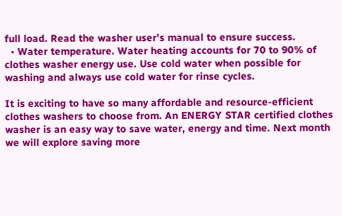full load. Read the washer user’s manual to ensure success.
  • Water temperature. Water heating accounts for 70 to 90% of clothes washer energy use. Use cold water when possible for washing and always use cold water for rinse cycles.

It is exciting to have so many affordable and resource-efficient clothes washers to choose from. An ENERGY STAR certified clothes washer is an easy way to save water, energy and time. Next month we will explore saving more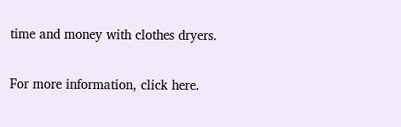time and money with clothes dryers.

For more information, click here.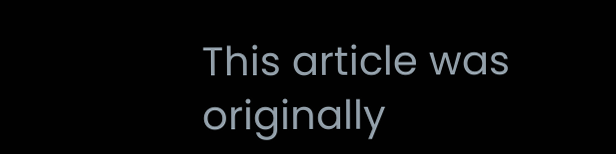This article was originally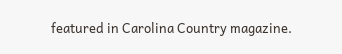featured in Carolina Country magazine.